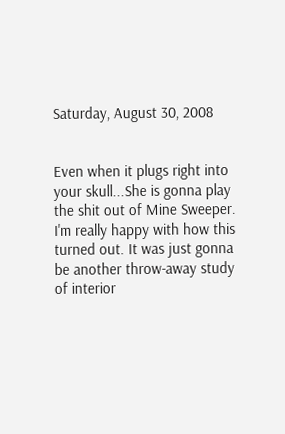Saturday, August 30, 2008


Even when it plugs right into your skull...She is gonna play the shit out of Mine Sweeper.
I'm really happy with how this turned out. It was just gonna be another throw-away study of interior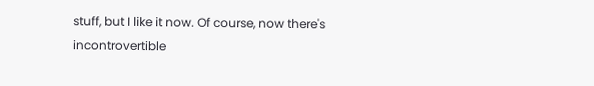stuff, but I like it now. Of course, now there's incontrovertible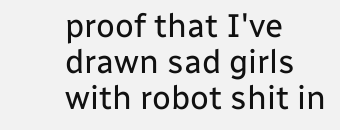proof that I've drawn sad girls with robot shit in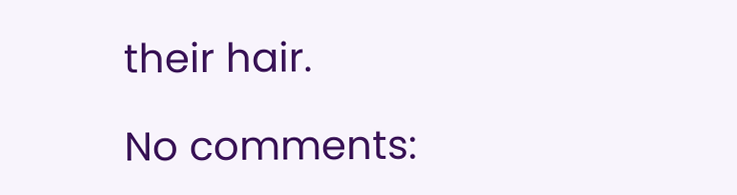their hair.

No comments: